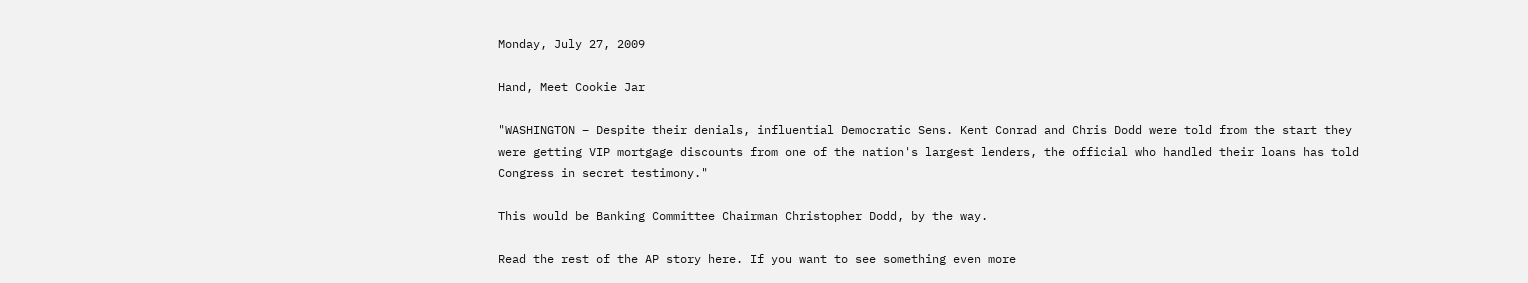Monday, July 27, 2009

Hand, Meet Cookie Jar

"WASHINGTON – Despite their denials, influential Democratic Sens. Kent Conrad and Chris Dodd were told from the start they were getting VIP mortgage discounts from one of the nation's largest lenders, the official who handled their loans has told Congress in secret testimony."

This would be Banking Committee Chairman Christopher Dodd, by the way.

Read the rest of the AP story here. If you want to see something even more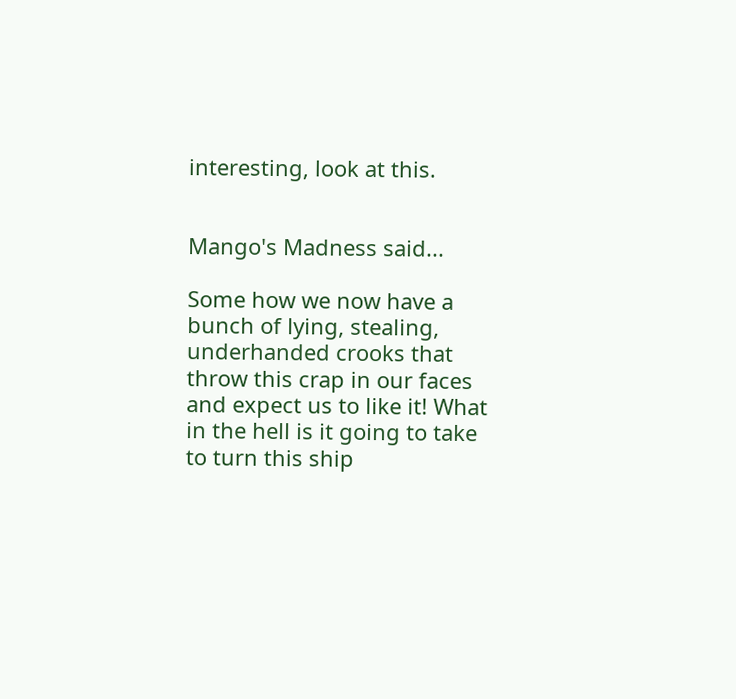interesting, look at this.


Mango's Madness said...

Some how we now have a bunch of lying, stealing, underhanded crooks that throw this crap in our faces and expect us to like it! What in the hell is it going to take to turn this ship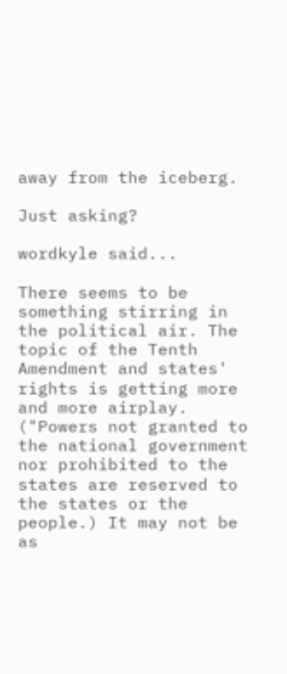away from the iceberg.

Just asking?

wordkyle said...

There seems to be something stirring in the political air. The topic of the Tenth Amendment and states' rights is getting more and more airplay. ("Powers not granted to the national government nor prohibited to the states are reserved to the states or the people.) It may not be as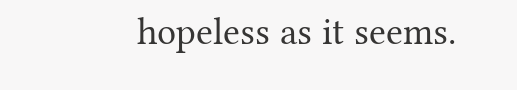hopeless as it seems.